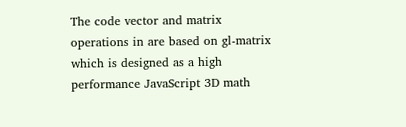The code vector and matrix operations in are based on gl-matrix which is designed as a high performance JavaScript 3D math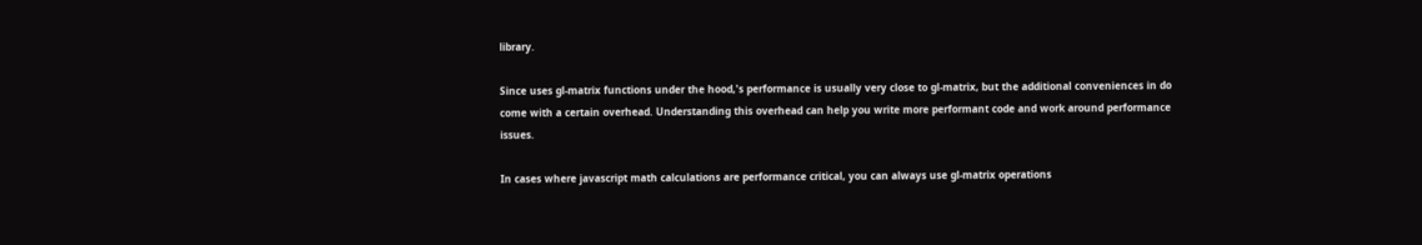library.

Since uses gl-matrix functions under the hood,'s performance is usually very close to gl-matrix, but the additional conveniences in do come with a certain overhead. Understanding this overhead can help you write more performant code and work around performance issues.

In cases where javascript math calculations are performance critical, you can always use gl-matrix operations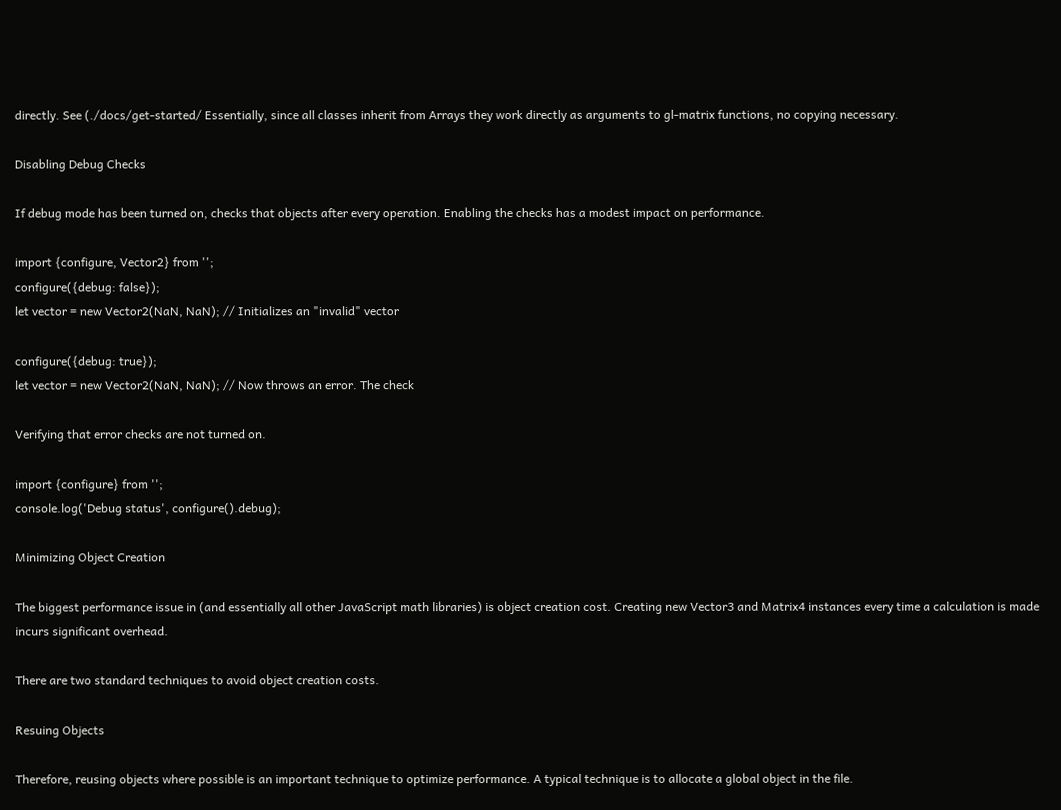directly. See (./docs/get-started/ Essentially, since all classes inherit from Arrays they work directly as arguments to gl-matrix functions, no copying necessary.

Disabling Debug Checks

If debug mode has been turned on, checks that objects after every operation. Enabling the checks has a modest impact on performance.

import {configure, Vector2} from '';
configure({debug: false});
let vector = new Vector2(NaN, NaN); // Initializes an "invalid" vector

configure({debug: true});
let vector = new Vector2(NaN, NaN); // Now throws an error. The check

Verifying that error checks are not turned on.

import {configure} from '';
console.log('Debug status', configure().debug);

Minimizing Object Creation

The biggest performance issue in (and essentially all other JavaScript math libraries) is object creation cost. Creating new Vector3 and Matrix4 instances every time a calculation is made incurs significant overhead.

There are two standard techniques to avoid object creation costs.

Resuing Objects

Therefore, reusing objects where possible is an important technique to optimize performance. A typical technique is to allocate a global object in the file.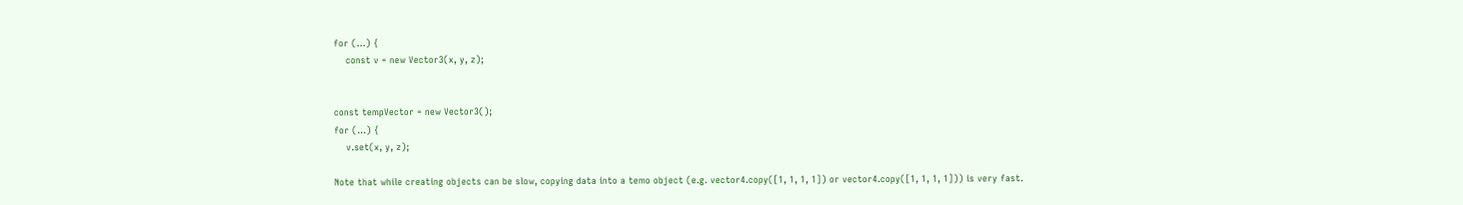for (...) {
    const v = new Vector3(x, y, z);


const tempVector = new Vector3();
for (...) {
    v.set(x, y, z);

Note that while creating objects can be slow, copying data into a temo object (e.g. vector4.copy([1, 1, 1, 1]) or vector4.copy([1, 1, 1, 1])) is very fast.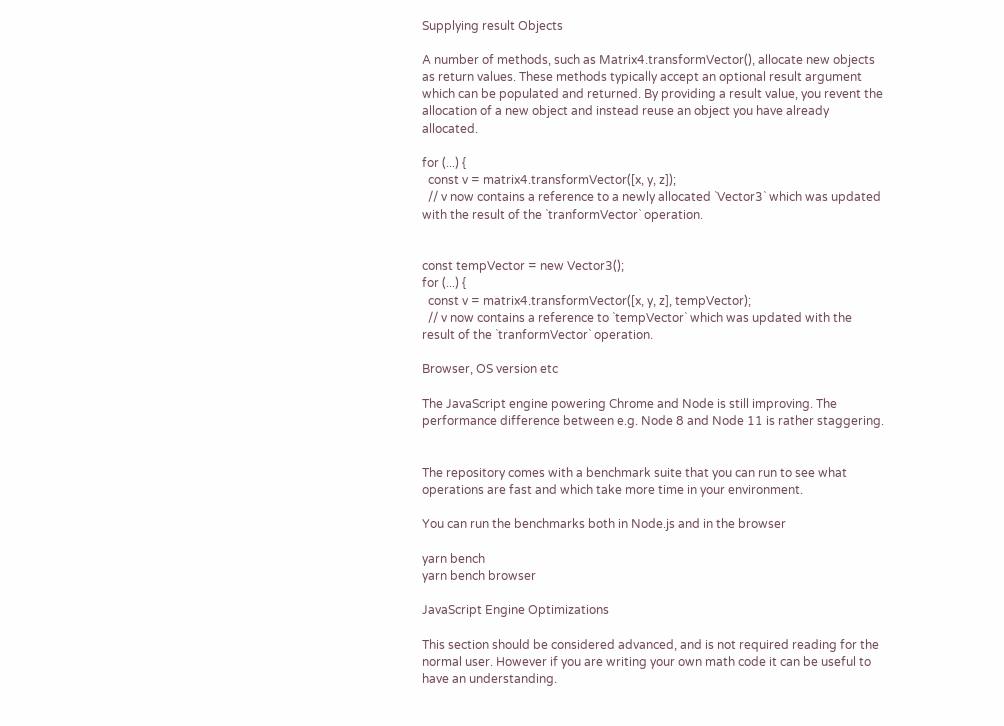Supplying result Objects

A number of methods, such as Matrix4.transformVector(), allocate new objects as return values. These methods typically accept an optional result argument which can be populated and returned. By providing a result value, you revent the allocation of a new object and instead reuse an object you have already allocated.

for (...) {
  const v = matrix4.transformVector([x, y, z]);
  // v now contains a reference to a newly allocated `Vector3` which was updated with the result of the `tranformVector` operation.


const tempVector = new Vector3();
for (...) {
  const v = matrix4.transformVector([x, y, z], tempVector);
  // v now contains a reference to `tempVector` which was updated with the result of the `tranformVector` operation.

Browser, OS version etc

The JavaScript engine powering Chrome and Node is still improving. The performance difference between e.g. Node 8 and Node 11 is rather staggering.


The repository comes with a benchmark suite that you can run to see what operations are fast and which take more time in your environment.

You can run the benchmarks both in Node.js and in the browser

yarn bench
yarn bench browser

JavaScript Engine Optimizations

This section should be considered advanced, and is not required reading for the normal user. However if you are writing your own math code it can be useful to have an understanding.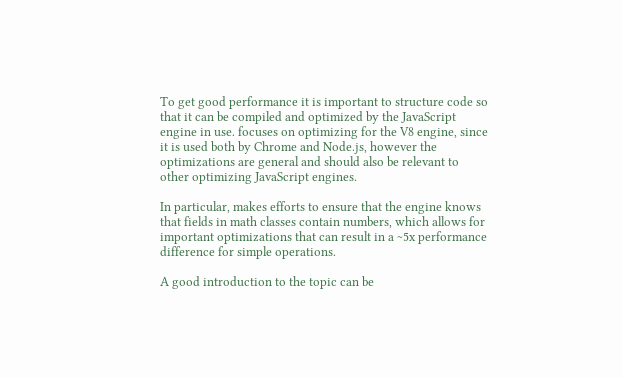To get good performance it is important to structure code so that it can be compiled and optimized by the JavaScript engine in use. focuses on optimizing for the V8 engine, since it is used both by Chrome and Node.js, however the optimizations are general and should also be relevant to other optimizing JavaScript engines.

In particular, makes efforts to ensure that the engine knows that fields in math classes contain numbers, which allows for important optimizations that can result in a ~5x performance difference for simple operations.

A good introduction to the topic can be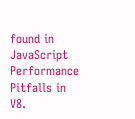found in JavaScript Performance Pitfalls in V8.